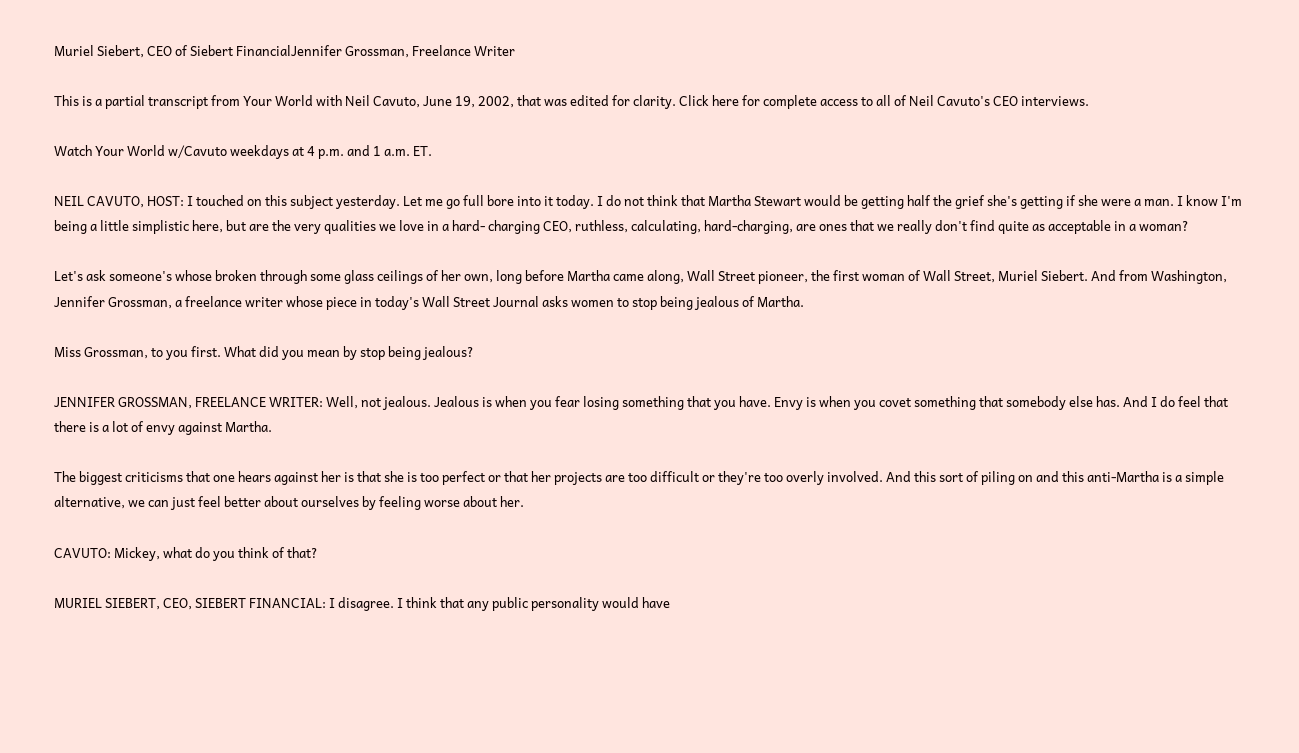Muriel Siebert, CEO of Siebert FinancialJennifer Grossman, Freelance Writer

This is a partial transcript from Your World with Neil Cavuto, June 19, 2002, that was edited for clarity. Click here for complete access to all of Neil Cavuto's CEO interviews.

Watch Your World w/Cavuto weekdays at 4 p.m. and 1 a.m. ET.

NEIL CAVUTO, HOST: I touched on this subject yesterday. Let me go full bore into it today. I do not think that Martha Stewart would be getting half the grief she's getting if she were a man. I know I'm being a little simplistic here, but are the very qualities we love in a hard- charging CEO, ruthless, calculating, hard-charging, are ones that we really don't find quite as acceptable in a woman?

Let's ask someone's whose broken through some glass ceilings of her own, long before Martha came along, Wall Street pioneer, the first woman of Wall Street, Muriel Siebert. And from Washington, Jennifer Grossman, a freelance writer whose piece in today's Wall Street Journal asks women to stop being jealous of Martha.

Miss Grossman, to you first. What did you mean by stop being jealous?

JENNIFER GROSSMAN, FREELANCE WRITER: Well, not jealous. Jealous is when you fear losing something that you have. Envy is when you covet something that somebody else has. And I do feel that there is a lot of envy against Martha.

The biggest criticisms that one hears against her is that she is too perfect or that her projects are too difficult or they're too overly involved. And this sort of piling on and this anti-Martha is a simple alternative, we can just feel better about ourselves by feeling worse about her.

CAVUTO: Mickey, what do you think of that?

MURIEL SIEBERT, CEO, SIEBERT FINANCIAL: I disagree. I think that any public personality would have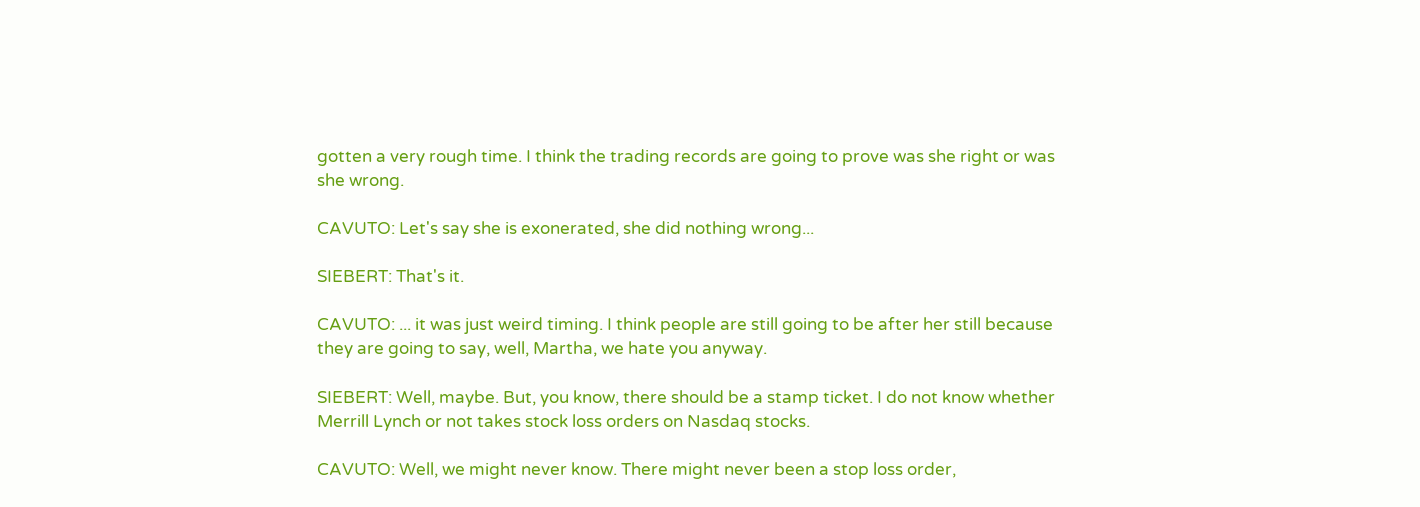gotten a very rough time. I think the trading records are going to prove was she right or was she wrong.

CAVUTO: Let's say she is exonerated, she did nothing wrong...

SIEBERT: That's it.

CAVUTO: ... it was just weird timing. I think people are still going to be after her still because they are going to say, well, Martha, we hate you anyway.

SIEBERT: Well, maybe. But, you know, there should be a stamp ticket. I do not know whether Merrill Lynch or not takes stock loss orders on Nasdaq stocks.

CAVUTO: Well, we might never know. There might never been a stop loss order,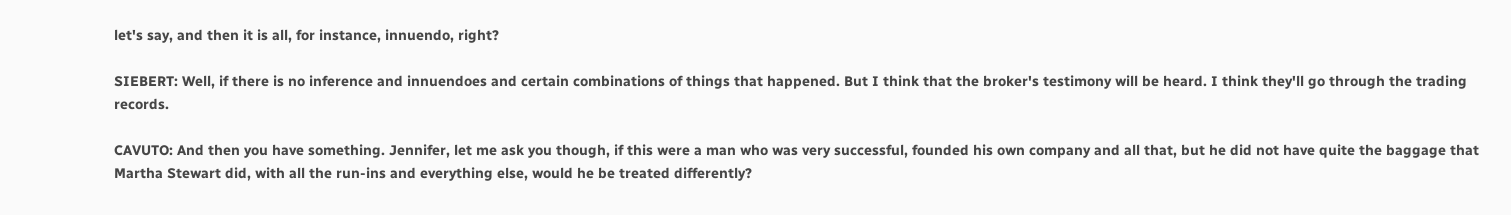let's say, and then it is all, for instance, innuendo, right?

SIEBERT: Well, if there is no inference and innuendoes and certain combinations of things that happened. But I think that the broker's testimony will be heard. I think they'll go through the trading records.

CAVUTO: And then you have something. Jennifer, let me ask you though, if this were a man who was very successful, founded his own company and all that, but he did not have quite the baggage that Martha Stewart did, with all the run-ins and everything else, would he be treated differently?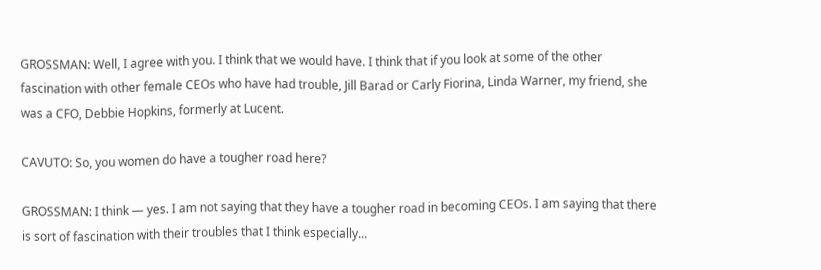GROSSMAN: Well, I agree with you. I think that we would have. I think that if you look at some of the other fascination with other female CEOs who have had trouble, Jill Barad or Carly Fiorina, Linda Warner, my friend, she was a CFO, Debbie Hopkins, formerly at Lucent.

CAVUTO: So, you women do have a tougher road here?

GROSSMAN: I think — yes. I am not saying that they have a tougher road in becoming CEOs. I am saying that there is sort of fascination with their troubles that I think especially...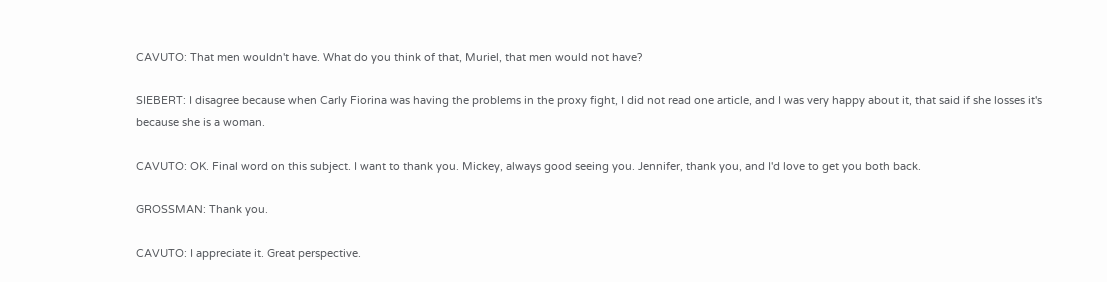CAVUTO: That men wouldn't have. What do you think of that, Muriel, that men would not have?

SIEBERT: I disagree because when Carly Fiorina was having the problems in the proxy fight, I did not read one article, and I was very happy about it, that said if she losses it's because she is a woman.

CAVUTO: OK. Final word on this subject. I want to thank you. Mickey, always good seeing you. Jennifer, thank you, and I'd love to get you both back.

GROSSMAN: Thank you.

CAVUTO: I appreciate it. Great perspective.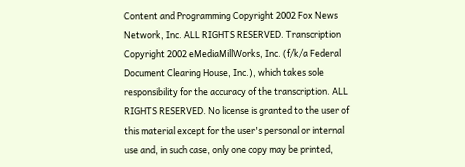Content and Programming Copyright 2002 Fox News Network, Inc. ALL RIGHTS RESERVED. Transcription Copyright 2002 eMediaMillWorks, Inc. (f/k/a Federal Document Clearing House, Inc.), which takes sole responsibility for the accuracy of the transcription. ALL RIGHTS RESERVED. No license is granted to the user of this material except for the user's personal or internal use and, in such case, only one copy may be printed,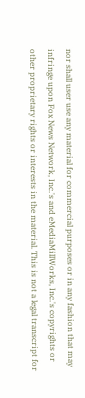nor shall user use any material for commercial purposes or in any fashion that may infringe upon Fox News Network, Inc.'s and eMediaMillWorks, Inc.'s copyrights or other proprietary rights or interests in the material. This is not a legal transcript for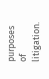purposes of litigation.